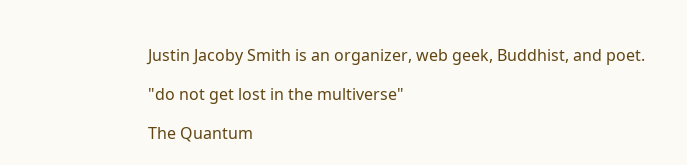Justin Jacoby Smith is an organizer, web geek, Buddhist, and poet.

"do not get lost in the multiverse"

The Quantum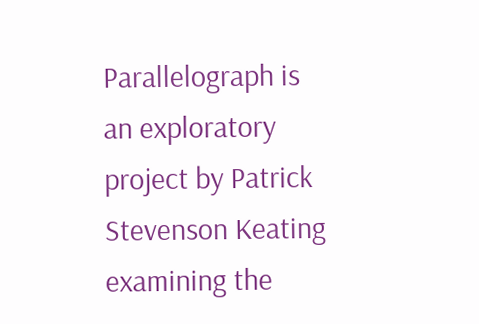Parallelograph is an exploratory project by Patrick Stevenson Keating examining the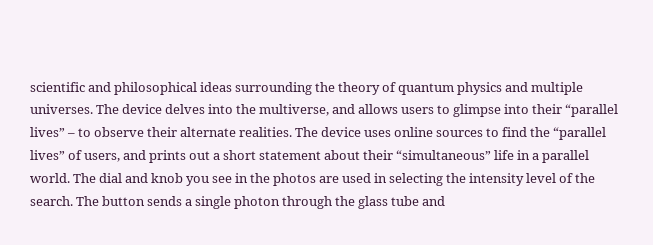scientific and philosophical ideas surrounding the theory of quantum physics and multiple universes. The device delves into the multiverse, and allows users to glimpse into their “parallel lives” – to observe their alternate realities. The device uses online sources to find the “parallel lives” of users, and prints out a short statement about their “simultaneous” life in a parallel world. The dial and knob you see in the photos are used in selecting the intensity level of the search. The button sends a single photon through the glass tube and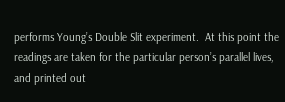performs Young’s Double Slit experiment.  At this point the readings are taken for the particular person’s parallel lives, and printed out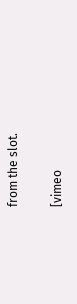from the slot.

[vimeo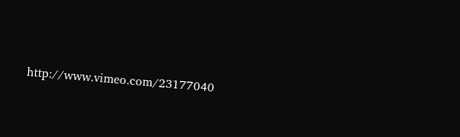http://www.vimeo.com/23177040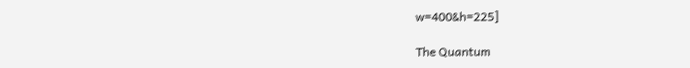w=400&h=225]

The Quantum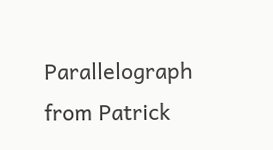Parallelograph from Patrick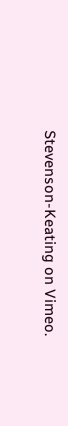Stevenson-Keating on Vimeo.